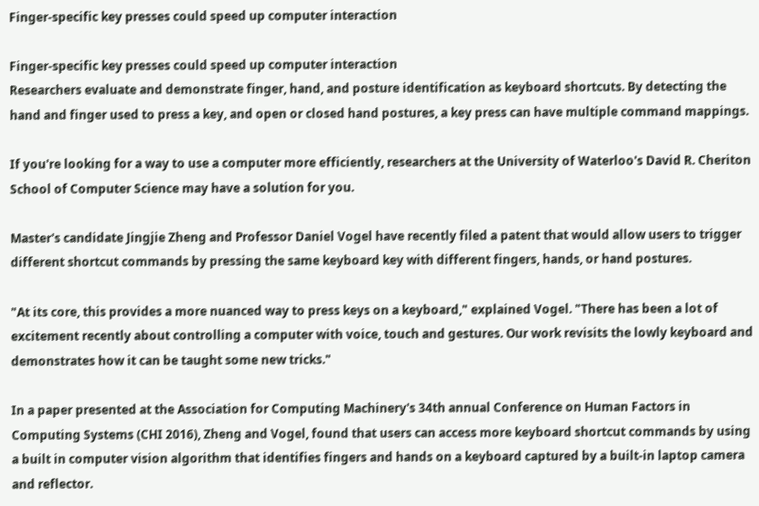Finger-specific key presses could speed up computer interaction

Finger-specific key presses could speed up computer interaction
Researchers evaluate and demonstrate finger, hand, and posture identification as keyboard shortcuts. By detecting the hand and finger used to press a key, and open or closed hand postures, a key press can have multiple command mappings.

If you're looking for a way to use a computer more efficiently, researchers at the University of Waterloo's David R. Cheriton School of Computer Science may have a solution for you.

Master's candidate Jingjie Zheng and Professor Daniel Vogel have recently filed a patent that would allow users to trigger different shortcut commands by pressing the same keyboard key with different fingers, hands, or hand postures.

"At its core, this provides a more nuanced way to press keys on a keyboard," explained Vogel. "There has been a lot of excitement recently about controlling a computer with voice, touch and gestures. Our work revisits the lowly keyboard and demonstrates how it can be taught some new tricks."

In a paper presented at the Association for Computing Machinery's 34th annual Conference on Human Factors in Computing Systems (CHI 2016), Zheng and Vogel, found that users can access more keyboard shortcut commands by using a built in computer vision algorithm that identifies fingers and hands on a keyboard captured by a built-in laptop camera and reflector.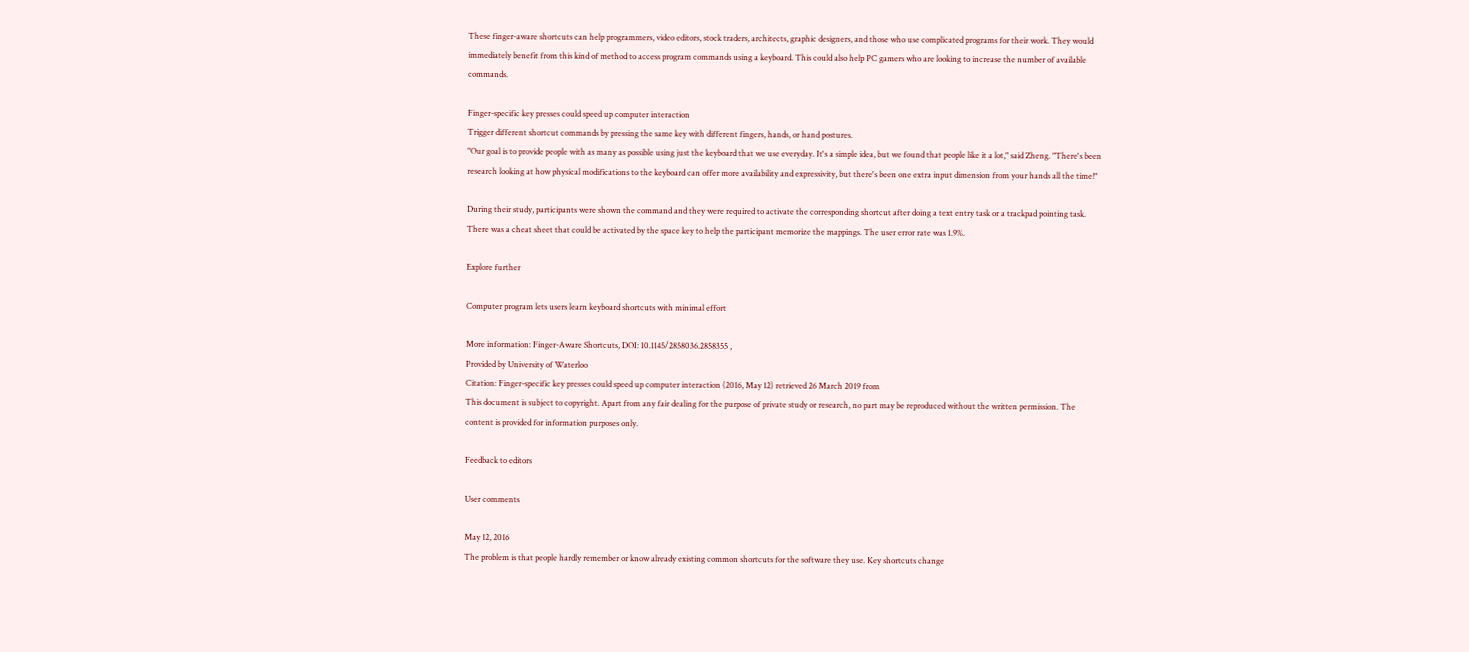These finger-aware shortcuts can help programmers, video editors, stock traders, architects, graphic designers, and those who use complicated programs for their work. They would immediately benefit from this kind of method to access program commands using a keyboard. This could also help PC gamers who are looking to increase the number of available commands.

Finger-specific key presses could speed up computer interaction
Trigger different shortcut commands by pressing the same key with different fingers, hands, or hand postures.
"Our goal is to provide people with as many as possible using just the keyboard that we use everyday. It's a simple idea, but we found that people like it a lot," said Zheng. "There's been research looking at how physical modifications to the keyboard can offer more availability and expressivity, but there's been one extra input dimension from your hands all the time!"

During their study, participants were shown the command and they were required to activate the corresponding shortcut after doing a text entry task or a trackpad pointing task. There was a cheat sheet that could be activated by the space key to help the participant memorize the mappings. The user error rate was 1.9%.

Explore further

Computer program lets users learn keyboard shortcuts with minimal effort

More information: Finger-Aware Shortcuts, DOI: 10.1145/2858036.2858355 ,
Provided by University of Waterloo
Citation: Finger-specific key presses could speed up computer interaction (2016, May 12) retrieved 26 March 2019 from
This document is subject to copyright. Apart from any fair dealing for the purpose of private study or research, no part may be reproduced without the written permission. The content is provided for information purposes only.

Feedback to editors

User comments

May 12, 2016
The problem is that people hardly remember or know already existing common shortcuts for the software they use. Key shortcuts change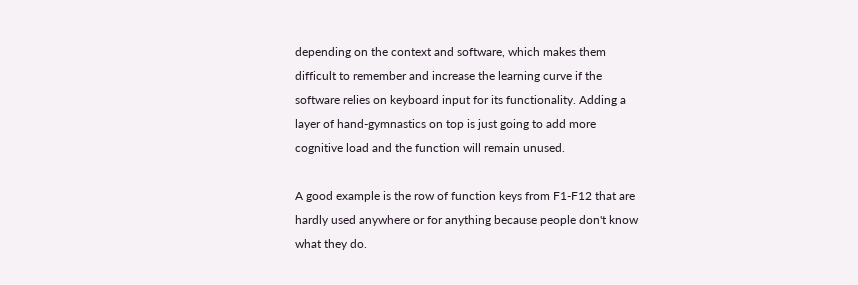depending on the context and software, which makes them difficult to remember and increase the learning curve if the software relies on keyboard input for its functionality. Adding a layer of hand-gymnastics on top is just going to add more cognitive load and the function will remain unused.

A good example is the row of function keys from F1-F12 that are hardly used anywhere or for anything because people don't know what they do.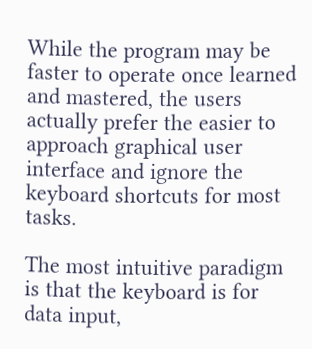While the program may be faster to operate once learned and mastered, the users actually prefer the easier to approach graphical user interface and ignore the keyboard shortcuts for most tasks.

The most intuitive paradigm is that the keyboard is for data input,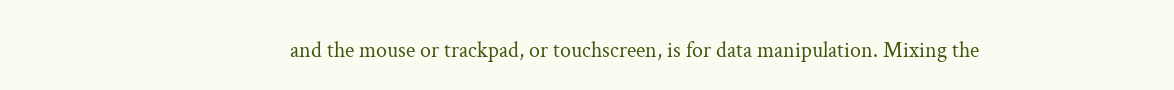and the mouse or trackpad, or touchscreen, is for data manipulation. Mixing the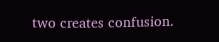two creates confusion.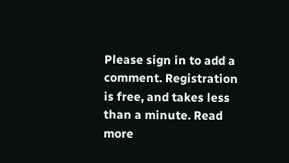Please sign in to add a comment. Registration is free, and takes less than a minute. Read more